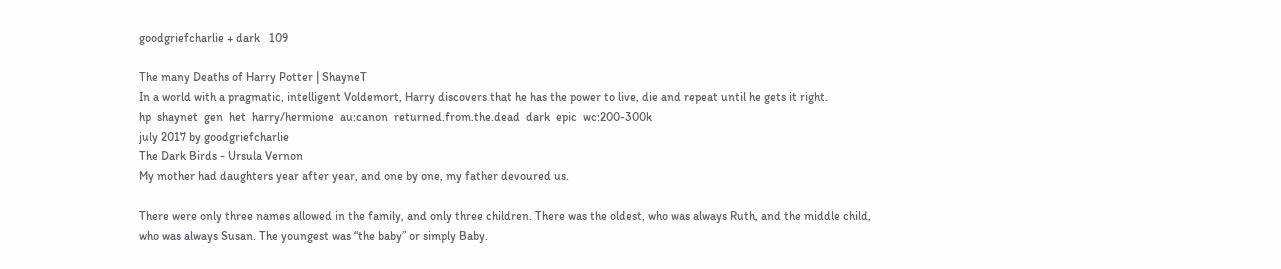goodgriefcharlie + dark   109

The many Deaths of Harry Potter | ShayneT
In a world with a pragmatic, intelligent Voldemort, Harry discovers that he has the power to live, die and repeat until he gets it right.
hp  shaynet  gen  het  harry/hermione  au:canon  returned.from.the.dead  dark  epic  wc:200-300k
july 2017 by goodgriefcharlie
The Dark Birds - Ursula Vernon
My mother had daughters year after year, and one by one, my father devoured us.

There were only three names allowed in the family, and only three children. There was the oldest, who was always Ruth, and the middle child, who was always Susan. The youngest was “the baby” or simply Baby.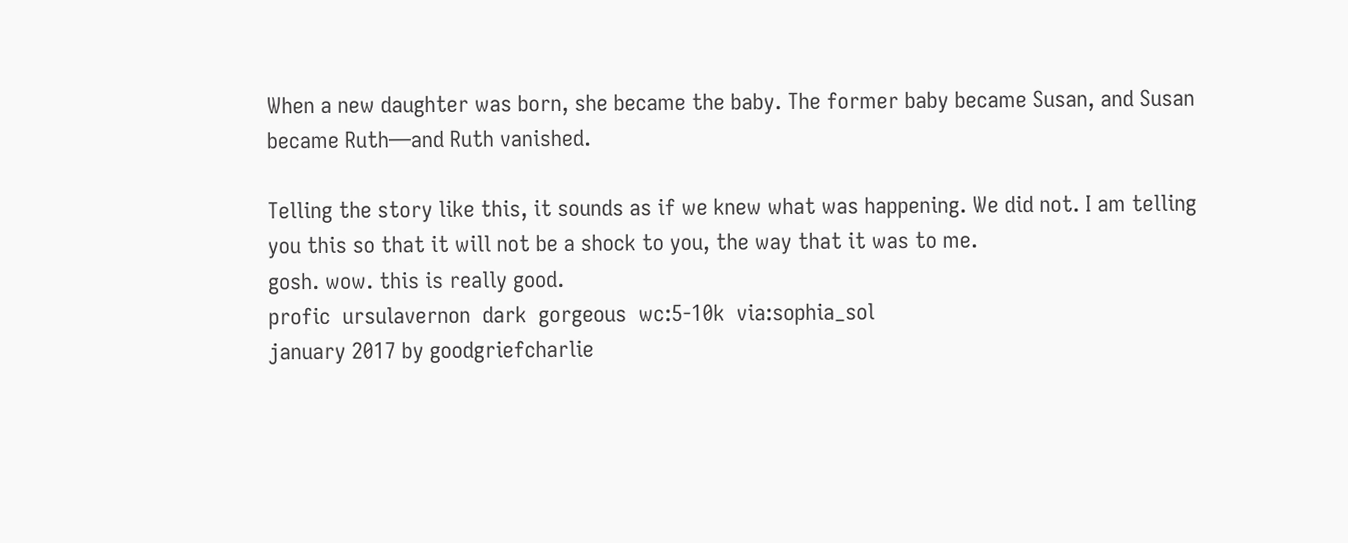When a new daughter was born, she became the baby. The former baby became Susan, and Susan became Ruth—and Ruth vanished.

Telling the story like this, it sounds as if we knew what was happening. We did not. I am telling you this so that it will not be a shock to you, the way that it was to me.
gosh. wow. this is really good.
profic  ursulavernon  dark  gorgeous  wc:5-10k  via:sophia_sol
january 2017 by goodgriefcharlie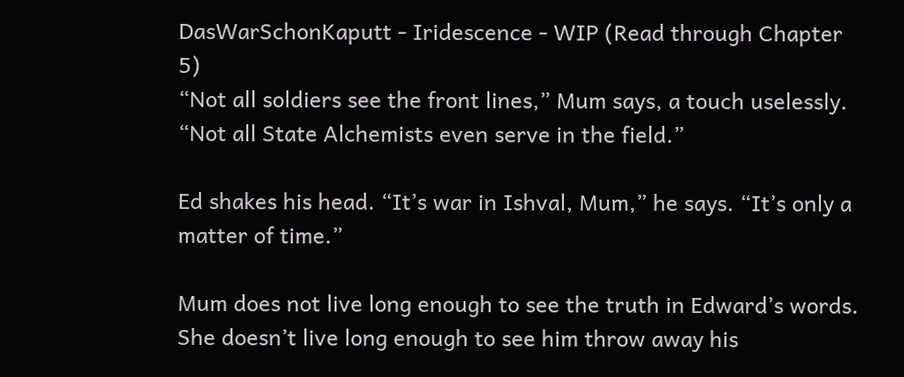DasWarSchonKaputt - Iridescence - WIP (Read through Chapter 5)
“Not all soldiers see the front lines,” Mum says, a touch uselessly. “Not all State Alchemists even serve in the field.”

Ed shakes his head. “It’s war in Ishval, Mum,” he says. “It’s only a matter of time.”

Mum does not live long enough to see the truth in Edward’s words. She doesn’t live long enough to see him throw away his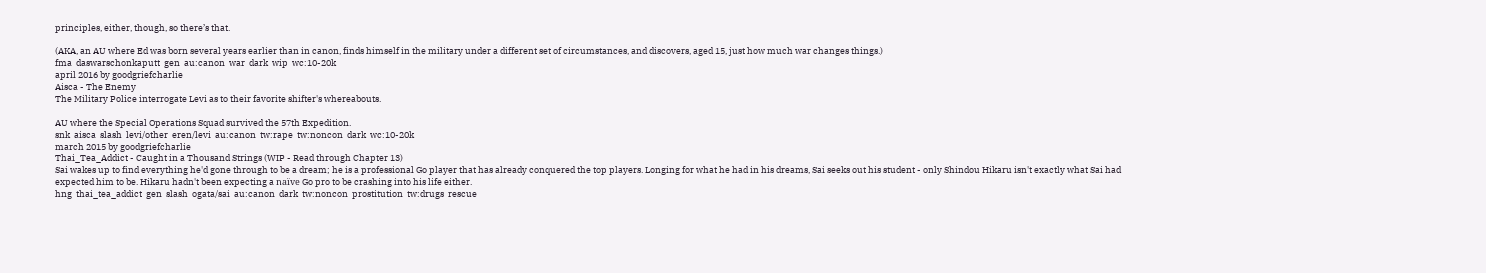principles, either, though, so there’s that.

(AKA, an AU where Ed was born several years earlier than in canon, finds himself in the military under a different set of circumstances, and discovers, aged 15, just how much war changes things.)
fma  daswarschonkaputt  gen  au:canon  war  dark  wip  wc:10-20k
april 2016 by goodgriefcharlie
Aisca - The Enemy
The Military Police interrogate Levi as to their favorite shifter's whereabouts.

AU where the Special Operations Squad survived the 57th Expedition.
snk  aisca  slash  levi/other  eren/levi  au:canon  tw:rape  tw:noncon  dark  wc:10-20k
march 2015 by goodgriefcharlie
Thai_Tea_Addict - Caught in a Thousand Strings (WIP - Read through Chapter 13)
Sai wakes up to find everything he'd gone through to be a dream; he is a professional Go player that has already conquered the top players. Longing for what he had in his dreams, Sai seeks out his student - only Shindou Hikaru isn't exactly what Sai had expected him to be. Hikaru hadn't been expecting a naïve Go pro to be crashing into his life either.
hng  thai_tea_addict  gen  slash  ogata/sai  au:canon  dark  tw:noncon  prostitution  tw:drugs  rescue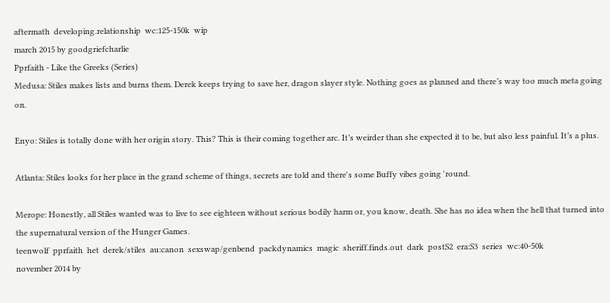aftermath  developing.relationship  wc:125-150k  wip
march 2015 by goodgriefcharlie
Pprfaith - Like the Greeks (Series)
Medusa: Stiles makes lists and burns them. Derek keeps trying to save her, dragon slayer style. Nothing goes as planned and there’s way too much meta going on.

Enyo: Stiles is totally done with her origin story. This? This is their coming together arc. It’s weirder than she expected it to be, but also less painful. It’s a plus.

Atlanta: Stiles looks for her place in the grand scheme of things, secrets are told and there's some Buffy vibes going 'round.

Merope: Honestly, all Stiles wanted was to live to see eighteen without serious bodily harm or, you know, death. She has no idea when the hell that turned into the supernatural version of the Hunger Games.
teenwolf  pprfaith  het  derek/stiles  au:canon  sexswap/genbend  packdynamics  magic  sheriff.finds.out  dark  postS2  era:S3  series  wc:40-50k
november 2014 by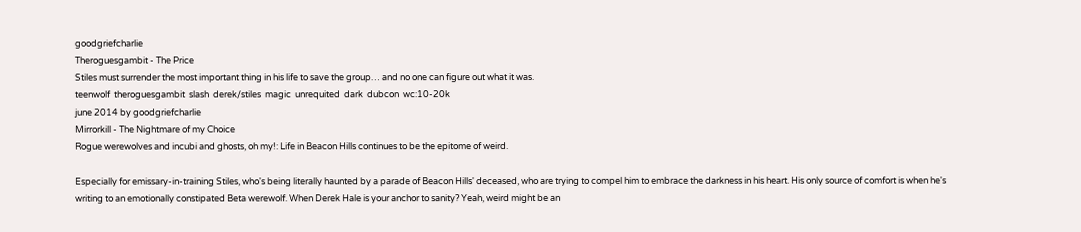goodgriefcharlie
Theroguesgambit - The Price
Stiles must surrender the most important thing in his life to save the group… and no one can figure out what it was.
teenwolf  theroguesgambit  slash  derek/stiles  magic  unrequited  dark  dubcon  wc:10-20k
june 2014 by goodgriefcharlie
Mirrorkill - The Nightmare of my Choice
Rogue werewolves and incubi and ghosts, oh my!: Life in Beacon Hills continues to be the epitome of weird.

Especially for emissary-in-training Stiles, who's being literally haunted by a parade of Beacon Hills' deceased, who are trying to compel him to embrace the darkness in his heart. His only source of comfort is when he's writing to an emotionally constipated Beta werewolf. When Derek Hale is your anchor to sanity? Yeah, weird might be an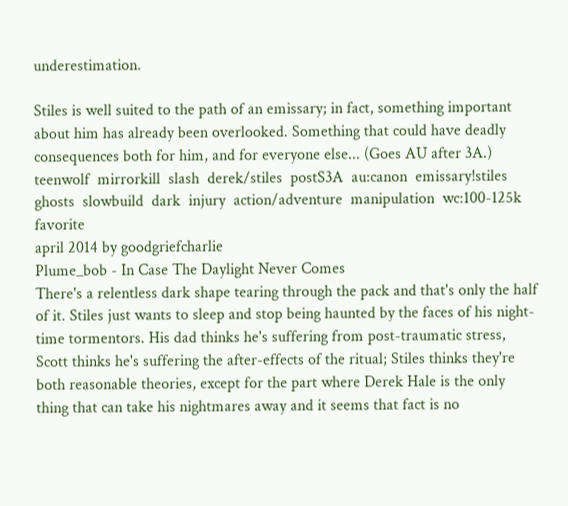underestimation.

Stiles is well suited to the path of an emissary; in fact, something important about him has already been overlooked. Something that could have deadly consequences both for him, and for everyone else... (Goes AU after 3A.)
teenwolf  mirrorkill  slash  derek/stiles  postS3A  au:canon  emissary!stiles  ghosts  slowbuild  dark  injury  action/adventure  manipulation  wc:100-125k  favorite
april 2014 by goodgriefcharlie
Plume_bob - In Case The Daylight Never Comes
There's a relentless dark shape tearing through the pack and that's only the half of it. Stiles just wants to sleep and stop being haunted by the faces of his night-time tormentors. His dad thinks he's suffering from post-traumatic stress, Scott thinks he's suffering the after-effects of the ritual; Stiles thinks they're both reasonable theories, except for the part where Derek Hale is the only thing that can take his nightmares away and it seems that fact is no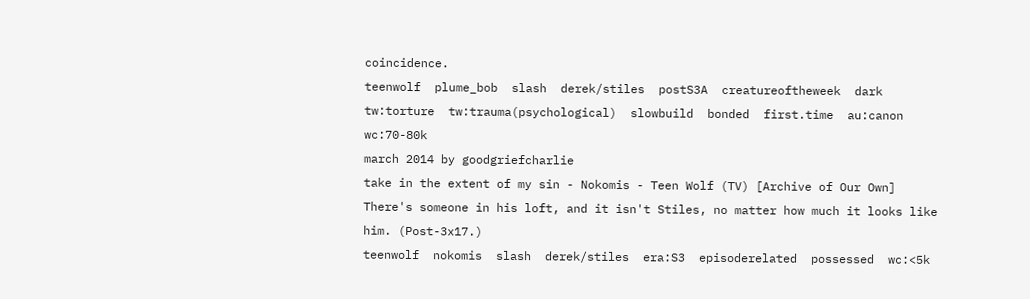coincidence.
teenwolf  plume_bob  slash  derek/stiles  postS3A  creatureoftheweek  dark  tw:torture  tw:trauma(psychological)  slowbuild  bonded  first.time  au:canon  wc:70-80k
march 2014 by goodgriefcharlie
take in the extent of my sin - Nokomis - Teen Wolf (TV) [Archive of Our Own]
There's someone in his loft, and it isn't Stiles, no matter how much it looks like him. (Post-3x17.)
teenwolf  nokomis  slash  derek/stiles  era:S3  episoderelated  possessed  wc:<5k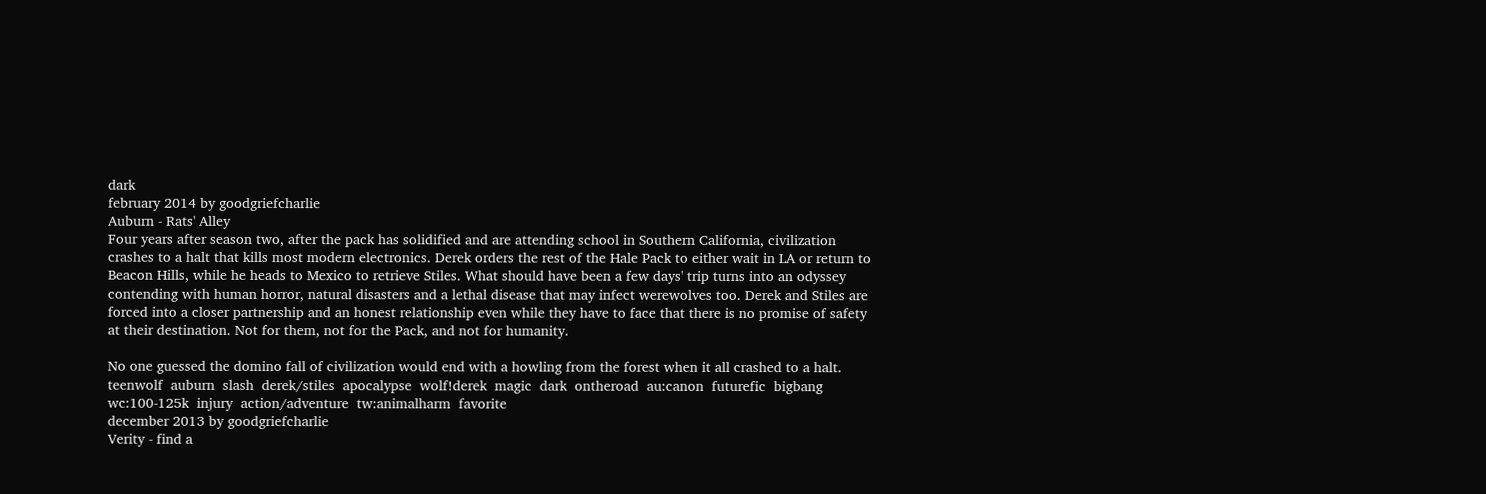dark
february 2014 by goodgriefcharlie
Auburn - Rats' Alley
Four years after season two, after the pack has solidified and are attending school in Southern California, civilization crashes to a halt that kills most modern electronics. Derek orders the rest of the Hale Pack to either wait in LA or return to Beacon Hills, while he heads to Mexico to retrieve Stiles. What should have been a few days' trip turns into an odyssey contending with human horror, natural disasters and a lethal disease that may infect werewolves too. Derek and Stiles are forced into a closer partnership and an honest relationship even while they have to face that there is no promise of safety at their destination. Not for them, not for the Pack, and not for humanity.

No one guessed the domino fall of civilization would end with a howling from the forest when it all crashed to a halt.
teenwolf  auburn  slash  derek/stiles  apocalypse  wolf!derek  magic  dark  ontheroad  au:canon  futurefic  bigbang  wc:100-125k  injury  action/adventure  tw:animalharm  favorite
december 2013 by goodgriefcharlie
Verity - find a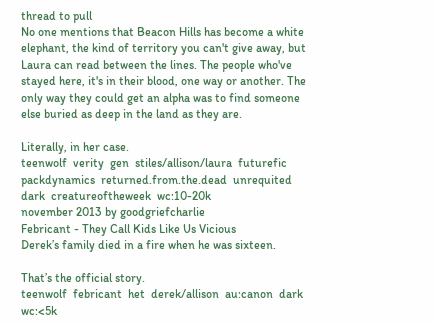thread to pull
No one mentions that Beacon Hills has become a white elephant, the kind of territory you can't give away, but Laura can read between the lines. The people who've stayed here, it's in their blood, one way or another. The only way they could get an alpha was to find someone else buried as deep in the land as they are.

Literally, in her case.
teenwolf  verity  gen  stiles/allison/laura  futurefic  packdynamics  returned.from.the.dead  unrequited  dark  creatureoftheweek  wc:10-20k
november 2013 by goodgriefcharlie
Febricant - They Call Kids Like Us Vicious
Derek’s family died in a fire when he was sixteen.

That’s the official story.
teenwolf  febricant  het  derek/allison  au:canon  dark  wc:<5k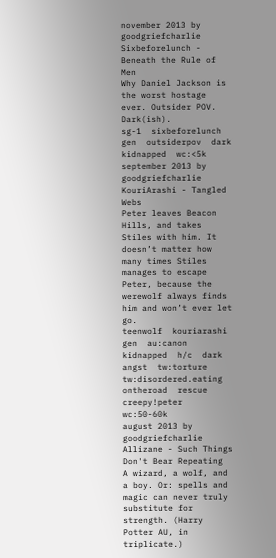november 2013 by goodgriefcharlie
Sixbeforelunch - Beneath the Rule of Men
Why Daniel Jackson is the worst hostage ever. Outsider POV. Dark(ish).
sg-1  sixbeforelunch  gen  outsiderpov  dark  kidnapped  wc:<5k
september 2013 by goodgriefcharlie
KouriArashi - Tangled Webs
Peter leaves Beacon Hills, and takes Stiles with him. It doesn’t matter how many times Stiles manages to escape Peter, because the werewolf always finds him and won’t ever let go.
teenwolf  kouriarashi  gen  au:canon  kidnapped  h/c  dark  angst  tw:torture  tw:disordered.eating  ontheroad  rescue  creepy!peter  wc:50-60k
august 2013 by goodgriefcharlie
Allizane - Such Things Don't Bear Repeating
A wizard, a wolf, and a boy. Or: spells and magic can never truly substitute for strength. (Harry Potter AU, in triplicate.)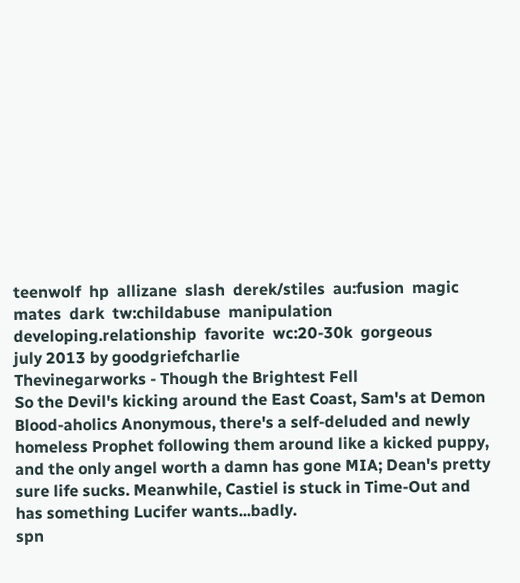teenwolf  hp  allizane  slash  derek/stiles  au:fusion  magic  mates  dark  tw:childabuse  manipulation  developing.relationship  favorite  wc:20-30k  gorgeous
july 2013 by goodgriefcharlie
Thevinegarworks - Though the Brightest Fell
So the Devil's kicking around the East Coast, Sam's at Demon Blood-aholics Anonymous, there's a self-deluded and newly homeless Prophet following them around like a kicked puppy, and the only angel worth a damn has gone MIA; Dean's pretty sure life sucks. Meanwhile, Castiel is stuck in Time-Out and has something Lucifer wants...badly.
spn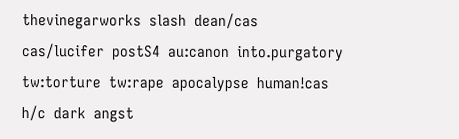thevinegarworks  slash  dean/cas  cas/lucifer  postS4  au:canon  into.purgatory  tw:torture  tw:rape  apocalypse  human!cas  h/c  dark  angst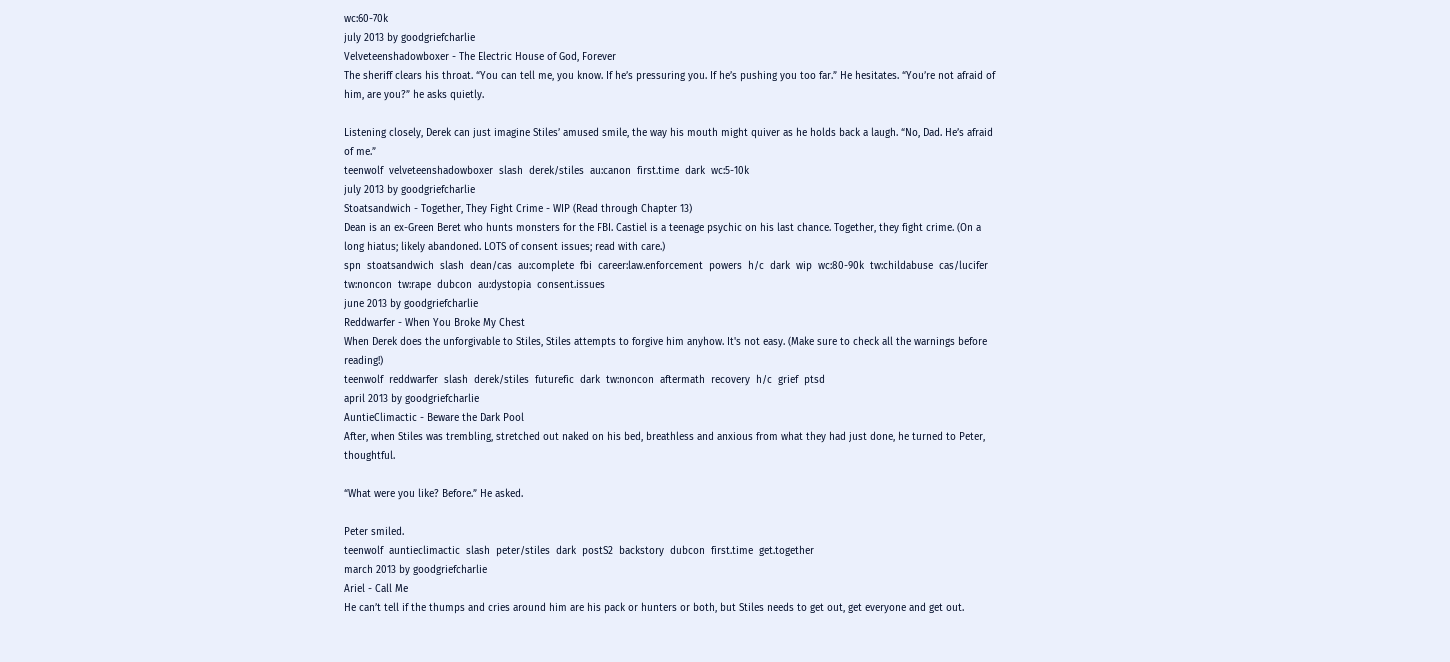wc:60-70k
july 2013 by goodgriefcharlie
Velveteenshadowboxer - The Electric House of God, Forever
The sheriff clears his throat. “You can tell me, you know. If he’s pressuring you. If he’s pushing you too far.” He hesitates. “You’re not afraid of him, are you?” he asks quietly.

Listening closely, Derek can just imagine Stiles’ amused smile, the way his mouth might quiver as he holds back a laugh. “No, Dad. He’s afraid of me.”
teenwolf  velveteenshadowboxer  slash  derek/stiles  au:canon  first.time  dark  wc:5-10k
july 2013 by goodgriefcharlie
Stoatsandwich - Together, They Fight Crime - WIP (Read through Chapter 13)
Dean is an ex-Green Beret who hunts monsters for the FBI. Castiel is a teenage psychic on his last chance. Together, they fight crime. (On a long hiatus; likely abandoned. LOTS of consent issues; read with care.)
spn  stoatsandwich  slash  dean/cas  au:complete  fbi  career:law.enforcement  powers  h/c  dark  wip  wc:80-90k  tw:childabuse  cas/lucifer  tw:noncon  tw:rape  dubcon  au:dystopia  consent.issues
june 2013 by goodgriefcharlie
Reddwarfer - When You Broke My Chest
When Derek does the unforgivable to Stiles, Stiles attempts to forgive him anyhow. It's not easy. (Make sure to check all the warnings before reading!)
teenwolf  reddwarfer  slash  derek/stiles  futurefic  dark  tw:noncon  aftermath  recovery  h/c  grief  ptsd
april 2013 by goodgriefcharlie
AuntieClimactic - Beware the Dark Pool
After, when Stiles was trembling, stretched out naked on his bed, breathless and anxious from what they had just done, he turned to Peter, thoughtful.

“What were you like? Before.” He asked.

Peter smiled.
teenwolf  auntieclimactic  slash  peter/stiles  dark  postS2  backstory  dubcon  first.time  get.together
march 2013 by goodgriefcharlie
Ariel - Call Me
He can’t tell if the thumps and cries around him are his pack or hunters or both, but Stiles needs to get out, get everyone and get out.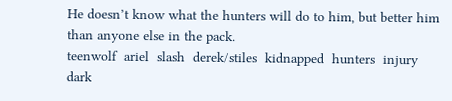He doesn’t know what the hunters will do to him, but better him than anyone else in the pack.
teenwolf  ariel  slash  derek/stiles  kidnapped  hunters  injury  dark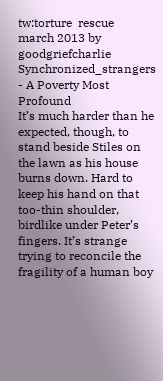tw:torture  rescue
march 2013 by goodgriefcharlie
Synchronized_strangers - A Poverty Most Profound
It’s much harder than he expected, though, to stand beside Stiles on the lawn as his house burns down. Hard to keep his hand on that too-thin shoulder, birdlike under Peter’s fingers. It’s strange trying to reconcile the fragility of a human boy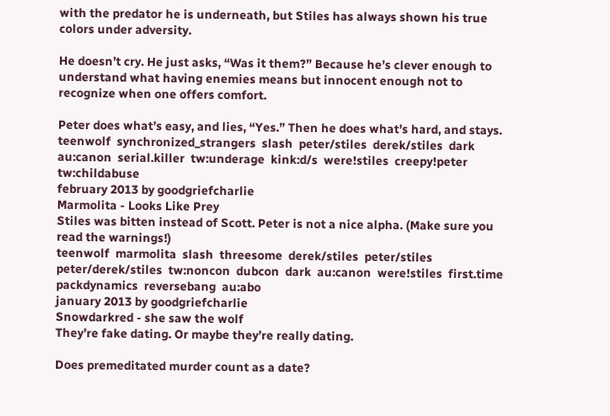with the predator he is underneath, but Stiles has always shown his true colors under adversity.

He doesn’t cry. He just asks, “Was it them?” Because he’s clever enough to understand what having enemies means but innocent enough not to recognize when one offers comfort.

Peter does what’s easy, and lies, “Yes.” Then he does what’s hard, and stays.
teenwolf  synchronized_strangers  slash  peter/stiles  derek/stiles  dark  au:canon  serial.killer  tw:underage  kink:d/s  were!stiles  creepy!peter  tw:childabuse
february 2013 by goodgriefcharlie
Marmolita - Looks Like Prey
Stiles was bitten instead of Scott. Peter is not a nice alpha. (Make sure you read the warnings!)
teenwolf  marmolita  slash  threesome  derek/stiles  peter/stiles  peter/derek/stiles  tw:noncon  dubcon  dark  au:canon  were!stiles  first.time  packdynamics  reversebang  au:abo
january 2013 by goodgriefcharlie
Snowdarkred - she saw the wolf
They’re fake dating. Or maybe they’re really dating.

Does premeditated murder count as a date?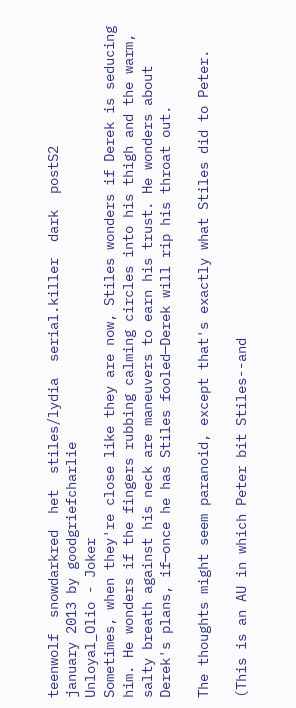teenwolf  snowdarkred  het  stiles/lydia  serial.killer  dark  postS2
january 2013 by goodgriefcharlie
Unloyal_Olio - Joker
Sometimes, when they're close like they are now, Stiles wonders if Derek is seducing him. He wonders if the fingers rubbing calming circles into his thigh and the warm, salty breath against his neck are maneuvers to earn his trust. He wonders about Derek's plans, if—once he has Stiles fooled—Derek will rip his throat out.

The thoughts might seem paranoid, except that's exactly what Stiles did to Peter.

(This is an AU in which Peter bit Stiles--and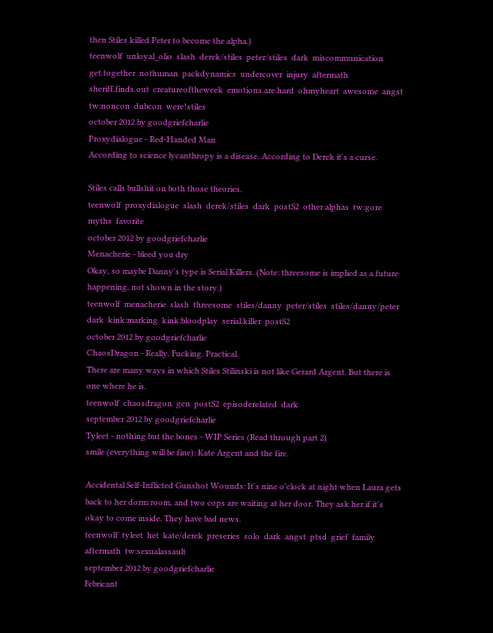then Stiles killed Peter to become the alpha.)
teenwolf  unloyal_olio  slash  derek/stiles  peter/stiles  dark  miscommunication  get.together  nothuman  packdynamics  undercover  injury  aftermath  sheriff.finds.out  creatureoftheweek  emotions.are.hard  ohmyheart  awesome  angst  tw:noncon  dubcon  were!stiles
october 2012 by goodgriefcharlie
Proxydialogue - Red-Handed Man
According to science lycanthropy is a disease. According to Derek it's a curse.

Stiles calls bullshit on both those theories.
teenwolf  proxydialogue  slash  derek/stiles  dark  postS2  other.alphas  tw:gore  myths  favorite
october 2012 by goodgriefcharlie
Menacherie - bleed you dry
Okay, so maybe Danny's type is Serial Killers. (Note: threesome is implied as a future happening, not shown in the story.)
teenwolf  menacherie  slash  threesome  stiles/danny  peter/stiles  stiles/danny/peter  dark  kink:marking  kink:bloodplay  serial.killer  postS2
october 2012 by goodgriefcharlie
ChaosDragon - Really. Fucking. Practical.
There are many ways in which Stiles Stilinski is not like Gerard Argent. But there is one where he is.
teenwolf  chaosdragon  gen  postS2  episoderelated  dark
september 2012 by goodgriefcharlie
Tyleet - nothing but the bones - WIP Series (Read through part 2)
smile (everything will be fine): Kate Argent and the fire.

Accidental Self-Inflicted Gunshot Wounds: It's nine o'clock at night when Laura gets back to her dorm room, and two cops are waiting at her door. They ask her if it's okay to come inside. They have bad news.
teenwolf  tyleet  het  kate/derek  preseries  solo  dark  angst  ptsd  grief  family  aftermath  tw:sexualassault
september 2012 by goodgriefcharlie
Febricant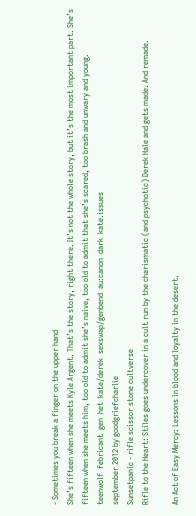- Sometimes you break a finger on the upper hand
She’s fifteen when she meets Kyle Argent. That’s the story, right there. It’s not the whole story, but it’s the most important part. She’s fifteen when she meets him, too old to admit she’s naive, too old to admit that she’s scared, too brash and unwary and young.
teenwolf  febricant  gen  het  kate/derek  sexswap/genbend  au:canon  dark  kate.issues
september 2012 by goodgriefcharlie
Sunsetpanic - rifle scissor stone cultverse
Rifle to the Heart: Stiles goes undercover in a cult run by the charismatic (and psychotic) Derek Hale and gets made. And remade.

An Act of Easy Mercy: Lessons in blood and loyalty in the desert.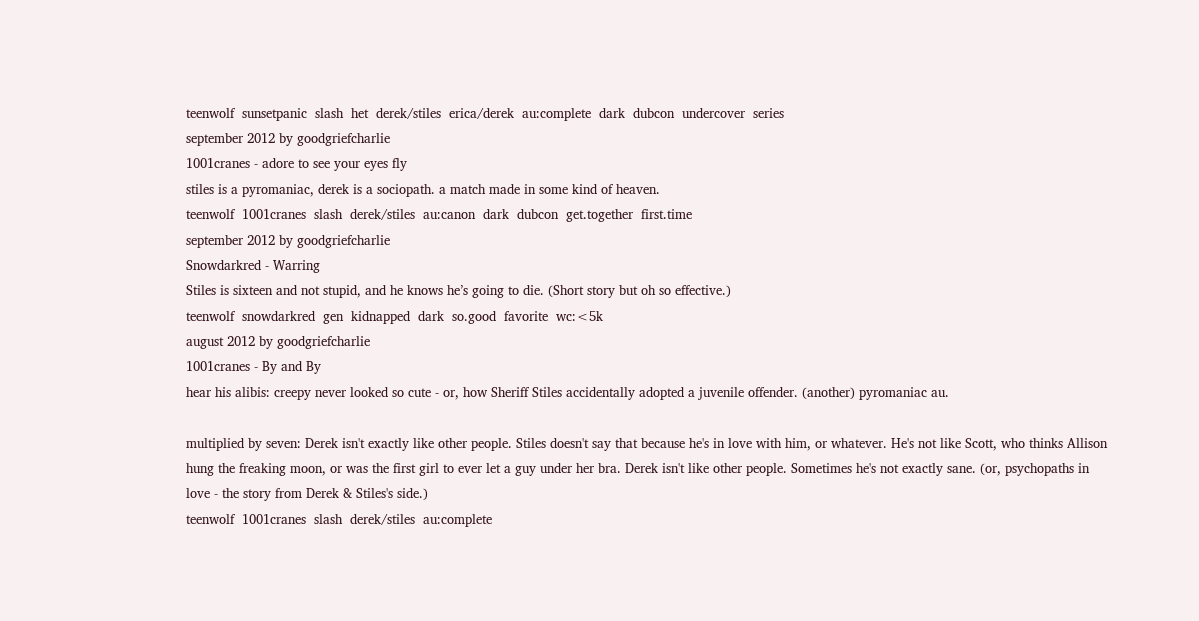teenwolf  sunsetpanic  slash  het  derek/stiles  erica/derek  au:complete  dark  dubcon  undercover  series
september 2012 by goodgriefcharlie
1001cranes - adore to see your eyes fly
stiles is a pyromaniac, derek is a sociopath. a match made in some kind of heaven.
teenwolf  1001cranes  slash  derek/stiles  au:canon  dark  dubcon  get.together  first.time
september 2012 by goodgriefcharlie
Snowdarkred - Warring
Stiles is sixteen and not stupid, and he knows he’s going to die. (Short story but oh so effective.)
teenwolf  snowdarkred  gen  kidnapped  dark  so.good  favorite  wc:<5k
august 2012 by goodgriefcharlie
1001cranes - By and By
hear his alibis: creepy never looked so cute - or, how Sheriff Stiles accidentally adopted a juvenile offender. (another) pyromaniac au.

multiplied by seven: Derek isn't exactly like other people. Stiles doesn't say that because he's in love with him, or whatever. He's not like Scott, who thinks Allison hung the freaking moon, or was the first girl to ever let a guy under her bra. Derek isn't like other people. Sometimes he's not exactly sane. (or, psychopaths in love - the story from Derek & Stiles's side.)
teenwolf  1001cranes  slash  derek/stiles  au:complete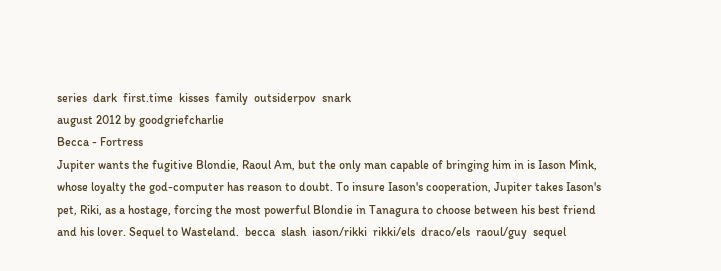series  dark  first.time  kisses  family  outsiderpov  snark
august 2012 by goodgriefcharlie
Becca - Fortress
Jupiter wants the fugitive Blondie, Raoul Am, but the only man capable of bringing him in is Iason Mink, whose loyalty the god-computer has reason to doubt. To insure Iason's cooperation, Jupiter takes Iason's pet, Riki, as a hostage, forcing the most powerful Blondie in Tanagura to choose between his best friend and his lover. Sequel to Wasteland.  becca  slash  iason/rikki  rikki/els  draco/els  raoul/guy  sequel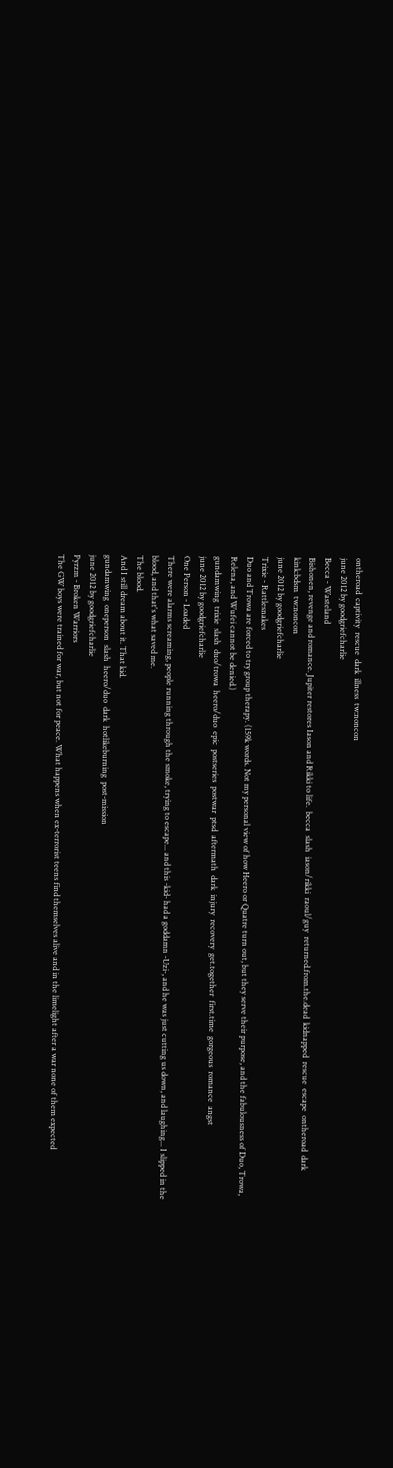ontheroad  captivity  rescue  dark  illness  tw:noncon
june 2012 by goodgriefcharlie
Becca - Wasteland
Bishonen, revenge and romance. Jupiter restores Iason and Rikki to life.  becca  slash  iason/rikki  raoul/guy  returned.from.the.dead  kidnapped  rescue  escape  ontheroad  dark  kink:bdsm  tw:noncon
june 2012 by goodgriefcharlie
Trixie - Rattlesnakes
Duo and Trowa are forced to try group therapy. (159k words. Not my personal view of how Heero or Quatre turn out, but they serve their purpose, and the fabulousness of Duo, Trowa, Relena, and Wufei cannot be denied.)
gundamwing  trixie  slash  duo/trowa  heero/duo  epic  postseries  postwar  ptsd  aftermath  dark  injury  recovery  get.together  first.time  gorgeous  romance  angst
june 2012 by goodgriefcharlie
One Person - Loaded
There were alarms screaming, people running through the smoke, trying to escape... and this -kid- had a goddamn -Uzi-, and he was just cutting us down, and laughing... I slipped in the blood, and that's what saved me.
The blood.
And I still dream about it. That kid.
gundamwing  oneperson  slash  heero/duo  dark  hotlikeburning  post-mission
june 2012 by goodgriefcharlie
Pyrzm - Broken Warriors
The GW boys were trained for war, but not for peace. What happens when ex-terrorist teens find themselves alive and in the limelight after a war none of them expected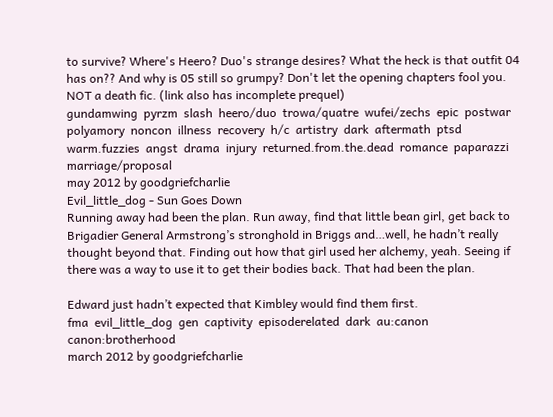to survive? Where's Heero? Duo's strange desires? What the heck is that outfit 04 has on?? And why is 05 still so grumpy? Don't let the opening chapters fool you. NOT a death fic. (link also has incomplete prequel)
gundamwing  pyrzm  slash  heero/duo  trowa/quatre  wufei/zechs  epic  postwar  polyamory  noncon  illness  recovery  h/c  artistry  dark  aftermath  ptsd  warm.fuzzies  angst  drama  injury  returned.from.the.dead  romance  paparazzi  marriage/proposal
may 2012 by goodgriefcharlie
Evil_little_dog - Sun Goes Down
Running away had been the plan. Run away, find that little bean girl, get back to Brigadier General Armstrong’s stronghold in Briggs and…well, he hadn’t really thought beyond that. Finding out how that girl used her alchemy, yeah. Seeing if there was a way to use it to get their bodies back. That had been the plan.

Edward just hadn’t expected that Kimbley would find them first.
fma  evil_little_dog  gen  captivity  episoderelated  dark  au:canon  canon:brotherhood
march 2012 by goodgriefcharlie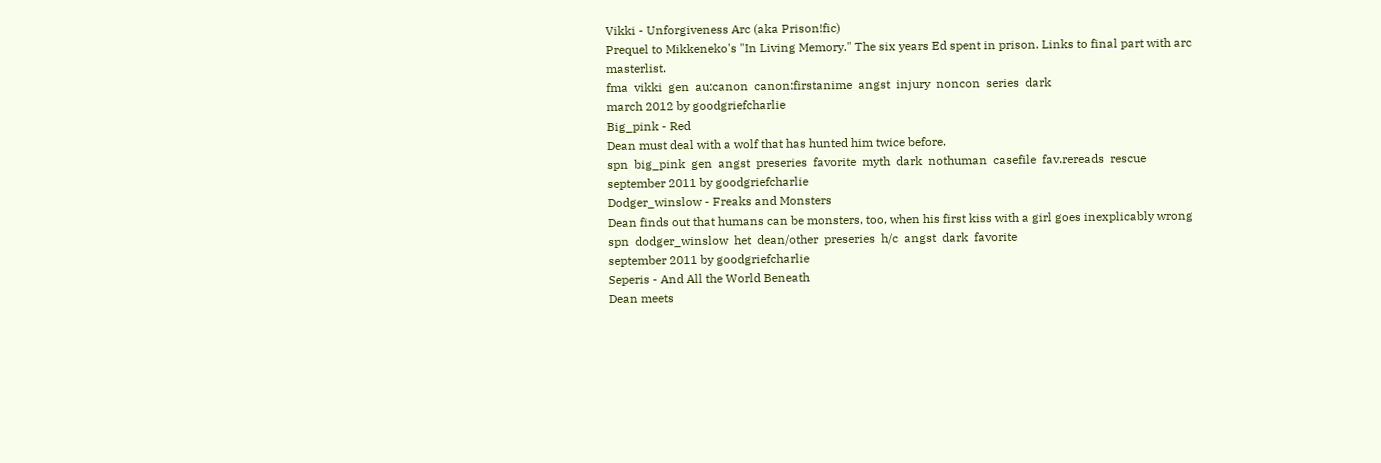Vikki - Unforgiveness Arc (aka Prison!fic)
Prequel to Mikkeneko's "In Living Memory." The six years Ed spent in prison. Links to final part with arc masterlist.
fma  vikki  gen  au:canon  canon:firstanime  angst  injury  noncon  series  dark
march 2012 by goodgriefcharlie
Big_pink - Red
Dean must deal with a wolf that has hunted him twice before.
spn  big_pink  gen  angst  preseries  favorite  myth  dark  nothuman  casefile  fav.rereads  rescue
september 2011 by goodgriefcharlie
Dodger_winslow - Freaks and Monsters
Dean finds out that humans can be monsters, too, when his first kiss with a girl goes inexplicably wrong
spn  dodger_winslow  het  dean/other  preseries  h/c  angst  dark  favorite
september 2011 by goodgriefcharlie
Seperis - And All the World Beneath
Dean meets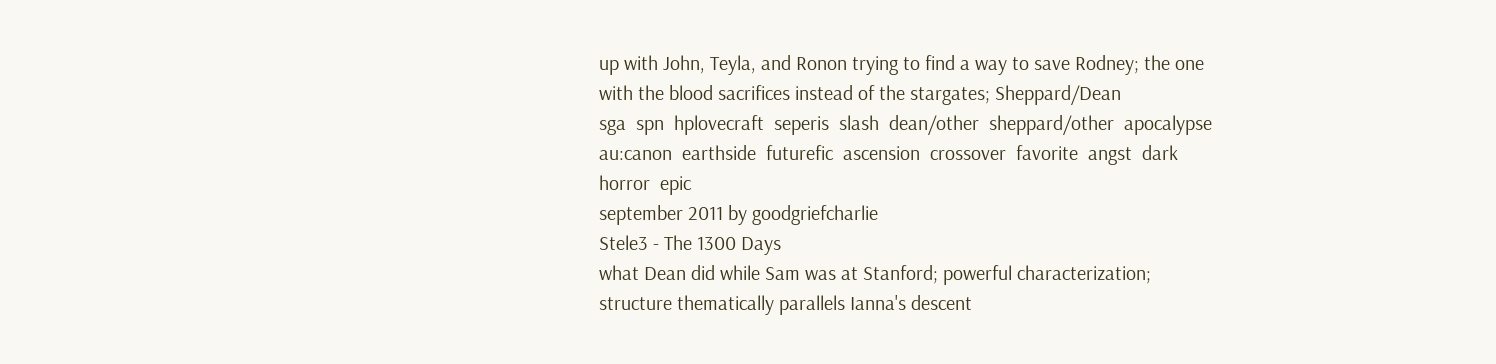up with John, Teyla, and Ronon trying to find a way to save Rodney; the one with the blood sacrifices instead of the stargates; Sheppard/Dean
sga  spn  hplovecraft  seperis  slash  dean/other  sheppard/other  apocalypse  au:canon  earthside  futurefic  ascension  crossover  favorite  angst  dark  horror  epic
september 2011 by goodgriefcharlie
Stele3 - The 1300 Days
what Dean did while Sam was at Stanford; powerful characterization; structure thematically parallels Ianna's descent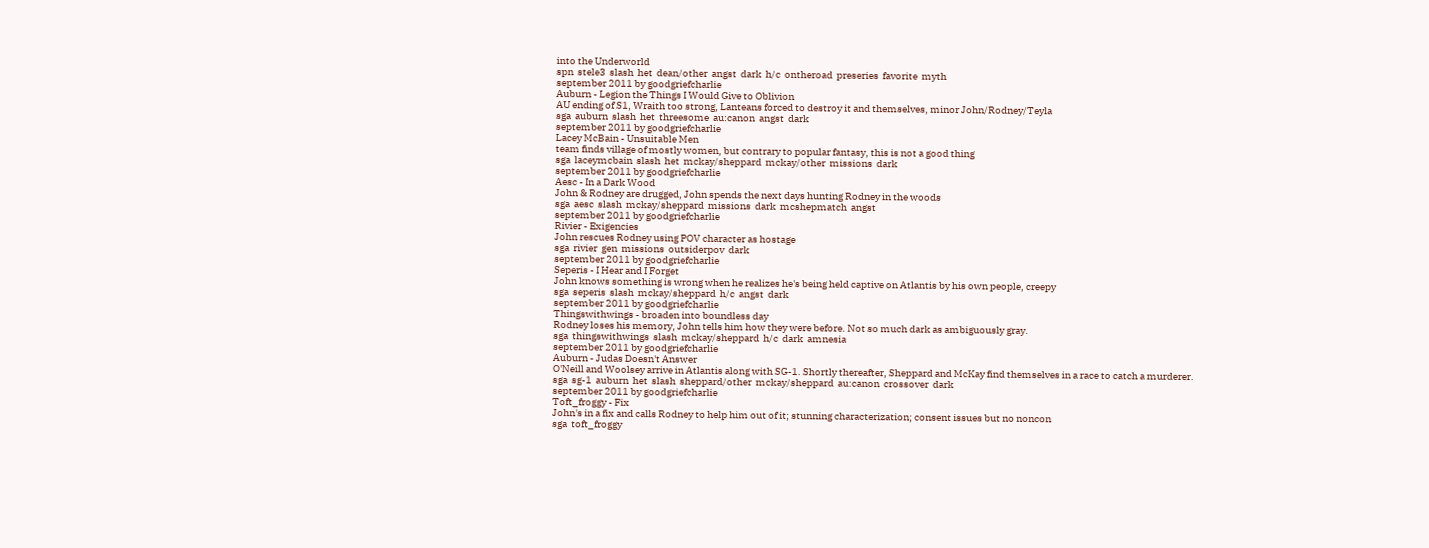into the Underworld
spn  stele3  slash  het  dean/other  angst  dark  h/c  ontheroad  preseries  favorite  myth
september 2011 by goodgriefcharlie
Auburn - Legion the Things I Would Give to Oblivion
AU ending of S1, Wraith too strong, Lanteans forced to destroy it and themselves, minor John/Rodney/Teyla
sga  auburn  slash  het  threesome  au:canon  angst  dark
september 2011 by goodgriefcharlie
Lacey McBain - Unsuitable Men
team finds village of mostly women, but contrary to popular fantasy, this is not a good thing
sga  laceymcbain  slash  het  mckay/sheppard  mckay/other  missions  dark
september 2011 by goodgriefcharlie
Aesc - In a Dark Wood
John & Rodney are drugged, John spends the next days hunting Rodney in the woods
sga  aesc  slash  mckay/sheppard  missions  dark  mcshepmatch  angst
september 2011 by goodgriefcharlie
Rivier - Exigencies
John rescues Rodney using POV character as hostage
sga  rivier  gen  missions  outsiderpov  dark
september 2011 by goodgriefcharlie
Seperis - I Hear and I Forget
John knows something is wrong when he realizes he's being held captive on Atlantis by his own people, creepy
sga  seperis  slash  mckay/sheppard  h/c  angst  dark
september 2011 by goodgriefcharlie
Thingswithwings - broaden into boundless day
Rodney loses his memory, John tells him how they were before. Not so much dark as ambiguously gray.
sga  thingswithwings  slash  mckay/sheppard  h/c  dark  amnesia
september 2011 by goodgriefcharlie
Auburn - Judas Doesn't Answer
O'Neill and Woolsey arrive in Atlantis along with SG-1. Shortly thereafter, Sheppard and McKay find themselves in a race to catch a murderer.
sga  sg-1  auburn  het  slash  sheppard/other  mckay/sheppard  au:canon  crossover  dark
september 2011 by goodgriefcharlie
Toft_froggy - Fix
John's in a fix and calls Rodney to help him out of it; stunning characterization; consent issues but no noncon
sga  toft_froggy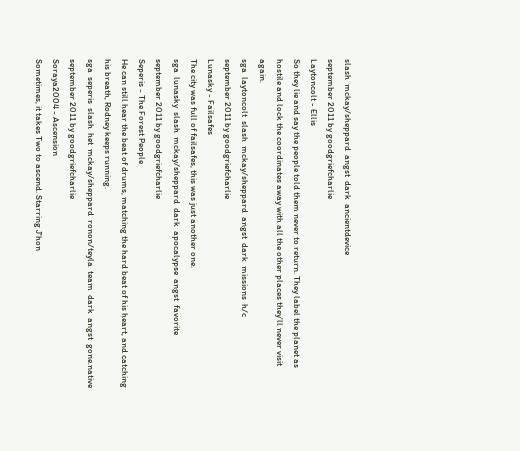slash  mckay/sheppard  angst  dark  ancientdevice
september 2011 by goodgriefcharlie
Laytoncolt - Ellis
So they lie and say the people told them never to return. They label the planet as hostile and lock the coordinates away with all the other places they'll never visit again.
sga  laytoncolt  slash  mckay/sheppard  angst  dark  missions  h/c
september 2011 by goodgriefcharlie
Lunasky - Failsafes
The city was full of failsafes, this was just another one.
sga  lunasky  slash  mckay/sheppard  dark  apocalypse  angst  favorite
september 2011 by goodgriefcharlie
Seperis - The Forest People
He can still hear the beat of drums, matching the hard beat of his heart, and catching his breath, Rodney keeps running.
sga  seperis  slash  het  mckay/sheppard  ronon/teyla  team  dark  angst  gone.native
september 2011 by goodgriefcharlie
Soraya2004 - Ascension
Sometimes, it takes Two to ascend. Starring J'hon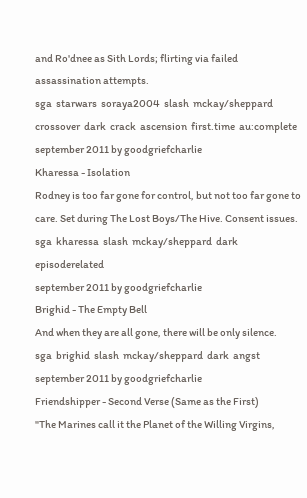and Ro'dnee as Sith Lords; flirting via failed assassination attempts.
sga  starwars  soraya2004  slash  mckay/sheppard  crossover  dark  crack  ascension  first.time  au:complete
september 2011 by goodgriefcharlie
Kharessa - Isolation
Rodney is too far gone for control, but not too far gone to care. Set during The Lost Boys/The Hive. Consent issues.
sga  kharessa  slash  mckay/sheppard  dark  episoderelated
september 2011 by goodgriefcharlie
Brighid - The Empty Bell
And when they are all gone, there will be only silence.
sga  brighid  slash  mckay/sheppard  dark  angst
september 2011 by goodgriefcharlie
Friendshipper - Second Verse (Same as the First)
"The Marines call it the Planet of the Willing Virgins,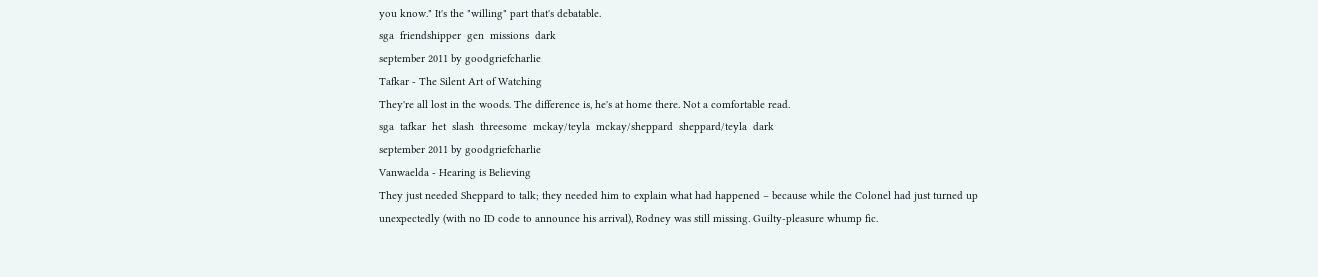you know." It's the "willing" part that's debatable.
sga  friendshipper  gen  missions  dark
september 2011 by goodgriefcharlie
Tafkar - The Silent Art of Watching
They're all lost in the woods. The difference is, he's at home there. Not a comfortable read.
sga  tafkar  het  slash  threesome  mckay/teyla  mckay/sheppard  sheppard/teyla  dark
september 2011 by goodgriefcharlie
Vanwaelda - Hearing is Believing
They just needed Sheppard to talk; they needed him to explain what had happened – because while the Colonel had just turned up unexpectedly (with no ID code to announce his arrival), Rodney was still missing. Guilty-pleasure whump fic.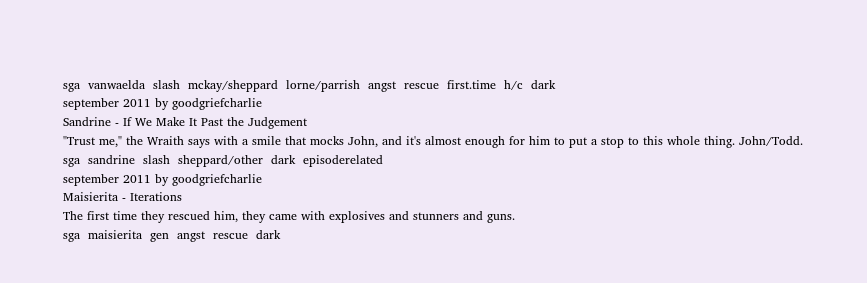sga  vanwaelda  slash  mckay/sheppard  lorne/parrish  angst  rescue  first.time  h/c  dark
september 2011 by goodgriefcharlie
Sandrine - If We Make It Past the Judgement
"Trust me," the Wraith says with a smile that mocks John, and it's almost enough for him to put a stop to this whole thing. John/Todd.
sga  sandrine  slash  sheppard/other  dark  episoderelated
september 2011 by goodgriefcharlie
Maisierita - Iterations
The first time they rescued him, they came with explosives and stunners and guns.
sga  maisierita  gen  angst  rescue  dark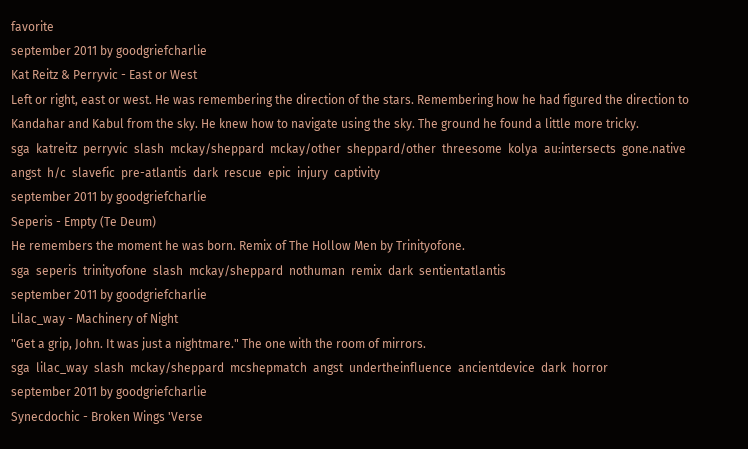favorite
september 2011 by goodgriefcharlie
Kat Reitz & Perryvic - East or West
Left or right, east or west. He was remembering the direction of the stars. Remembering how he had figured the direction to Kandahar and Kabul from the sky. He knew how to navigate using the sky. The ground he found a little more tricky.
sga  katreitz  perryvic  slash  mckay/sheppard  mckay/other  sheppard/other  threesome  kolya  au:intersects  gone.native  angst  h/c  slavefic  pre-atlantis  dark  rescue  epic  injury  captivity
september 2011 by goodgriefcharlie
Seperis - Empty (Te Deum)
He remembers the moment he was born. Remix of The Hollow Men by Trinityofone.
sga  seperis  trinityofone  slash  mckay/sheppard  nothuman  remix  dark  sentientatlantis
september 2011 by goodgriefcharlie
Lilac_way - Machinery of Night
"Get a grip, John. It was just a nightmare." The one with the room of mirrors.
sga  lilac_way  slash  mckay/sheppard  mcshepmatch  angst  undertheinfluence  ancientdevice  dark  horror
september 2011 by goodgriefcharlie
Synecdochic - Broken Wings 'Verse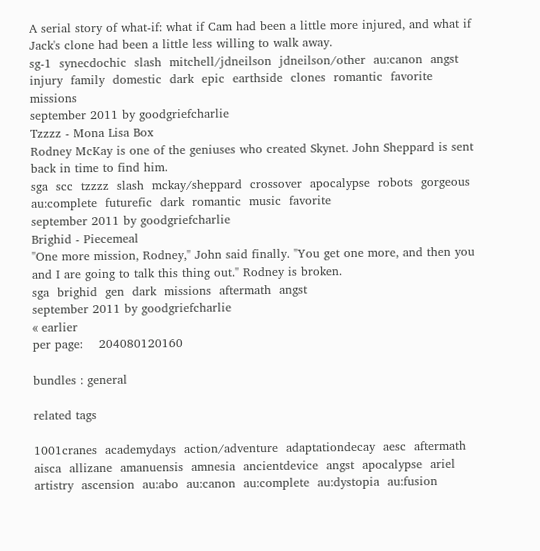A serial story of what-if: what if Cam had been a little more injured, and what if Jack's clone had been a little less willing to walk away.
sg-1  synecdochic  slash  mitchell/jdneilson  jdneilson/other  au:canon  angst  injury  family  domestic  dark  epic  earthside  clones  romantic  favorite  missions
september 2011 by goodgriefcharlie
Tzzzz - Mona Lisa Box
Rodney McKay is one of the geniuses who created Skynet. John Sheppard is sent back in time to find him.
sga  scc  tzzzz  slash  mckay/sheppard  crossover  apocalypse  robots  gorgeous  au:complete  futurefic  dark  romantic  music  favorite
september 2011 by goodgriefcharlie
Brighid - Piecemeal
"One more mission, Rodney," John said finally. "You get one more, and then you and I are going to talk this thing out." Rodney is broken.
sga  brighid  gen  dark  missions  aftermath  angst
september 2011 by goodgriefcharlie
« earlier
per page:    204080120160

bundles : general

related tags

1001cranes  academydays  action/adventure  adaptationdecay  aesc  aftermath  aisca  allizane  amanuensis  amnesia  ancientdevice  angst  apocalypse  ariel  artistry  ascension  au:abo  au:canon  au:complete  au:dystopia  au:fusion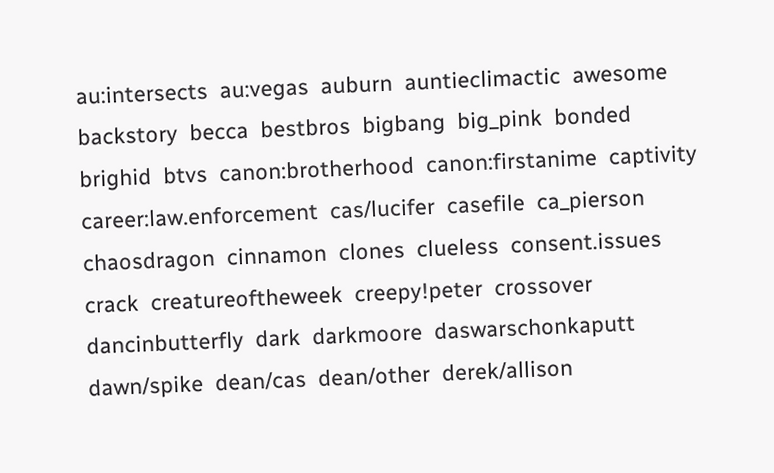au:intersects  au:vegas  auburn  auntieclimactic  awesome  backstory  becca  bestbros  bigbang  big_pink  bonded  brighid  btvs  canon:brotherhood  canon:firstanime  captivity  career:law.enforcement  cas/lucifer  casefile  ca_pierson  chaosdragon  cinnamon  clones  clueless  consent.issues  crack  creatureoftheweek  creepy!peter  crossover  dancinbutterfly  dark  darkmoore  daswarschonkaputt  dawn/spike  dean/cas  dean/other  derek/allison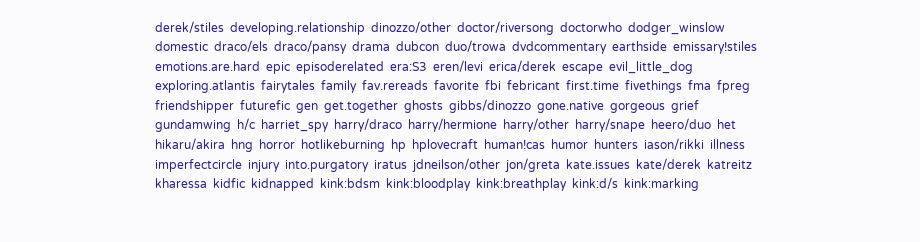derek/stiles  developing.relationship  dinozzo/other  doctor/riversong  doctorwho  dodger_winslow  domestic  draco/els  draco/pansy  drama  dubcon  duo/trowa  dvdcommentary  earthside  emissary!stiles  emotions.are.hard  epic  episoderelated  era:S3  eren/levi  erica/derek  escape  evil_little_dog  exploring.atlantis  fairytales  family  fav.rereads  favorite  fbi  febricant  first.time  fivethings  fma  fpreg  friendshipper  futurefic  gen  get.together  ghosts  gibbs/dinozzo  gone.native  gorgeous  grief  gundamwing  h/c  harriet_spy  harry/draco  harry/hermione  harry/other  harry/snape  heero/duo  het  hikaru/akira  hng  horror  hotlikeburning  hp  hplovecraft  human!cas  humor  hunters  iason/rikki  illness  imperfectcircle  injury  into.purgatory  iratus  jdneilson/other  jon/greta  kate.issues  kate/derek  katreitz  kharessa  kidfic  kidnapped  kink:bdsm  kink:bloodplay  kink:breathplay  kink:d/s  kink:marking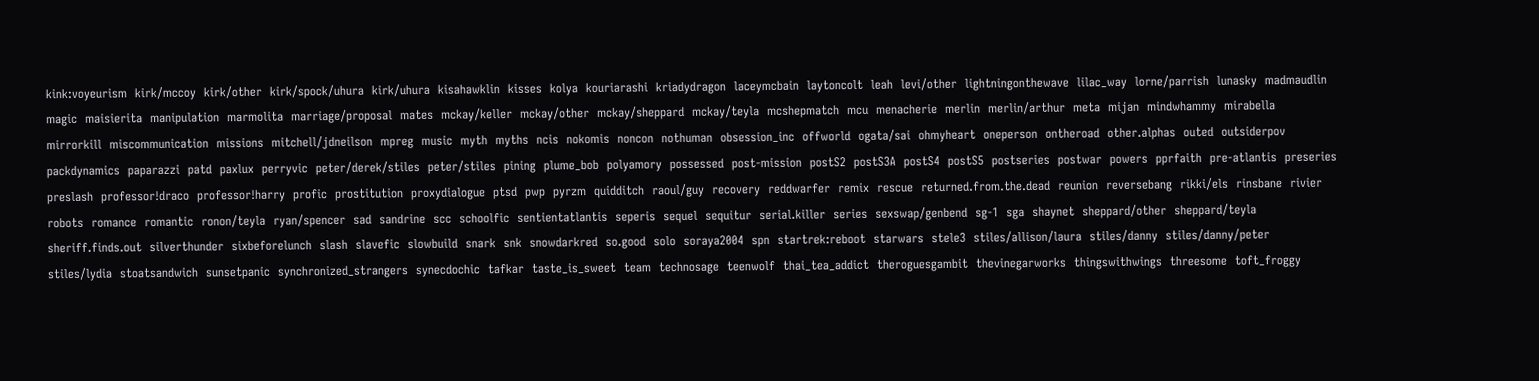kink:voyeurism  kirk/mccoy  kirk/other  kirk/spock/uhura  kirk/uhura  kisahawklin  kisses  kolya  kouriarashi  kriadydragon  laceymcbain  laytoncolt  leah  levi/other  lightningonthewave  lilac_way  lorne/parrish  lunasky  madmaudlin  magic  maisierita  manipulation  marmolita  marriage/proposal  mates  mckay/keller  mckay/other  mckay/sheppard  mckay/teyla  mcshepmatch  mcu  menacherie  merlin  merlin/arthur  meta  mijan  mindwhammy  mirabella  mirrorkill  miscommunication  missions  mitchell/jdneilson  mpreg  music  myth  myths  ncis  nokomis  noncon  nothuman  obsession_inc  offworld  ogata/sai  ohmyheart  oneperson  ontheroad  other.alphas  outed  outsiderpov  packdynamics  paparazzi  patd  paxlux  perryvic  peter/derek/stiles  peter/stiles  pining  plume_bob  polyamory  possessed  post-mission  postS2  postS3A  postS4  postS5  postseries  postwar  powers  pprfaith  pre-atlantis  preseries  preslash  professor!draco  professor!harry  profic  prostitution  proxydialogue  ptsd  pwp  pyrzm  quidditch  raoul/guy  recovery  reddwarfer  remix  rescue  returned.from.the.dead  reunion  reversebang  rikki/els  rinsbane  rivier  robots  romance  romantic  ronon/teyla  ryan/spencer  sad  sandrine  scc  schoolfic  sentientatlantis  seperis  sequel  sequitur  serial.killer  series  sexswap/genbend  sg-1  sga  shaynet  sheppard/other  sheppard/teyla  sheriff.finds.out  silverthunder  sixbeforelunch  slash  slavefic  slowbuild  snark  snk  snowdarkred  so.good  solo  soraya2004  spn  startrek:reboot  starwars  stele3  stiles/allison/laura  stiles/danny  stiles/danny/peter  stiles/lydia  stoatsandwich  sunsetpanic  synchronized_strangers  synecdochic  tafkar  taste_is_sweet  team  technosage  teenwolf  thai_tea_addict  theroguesgambit  thevinegarworks  thingswithwings  threesome  toft_froggy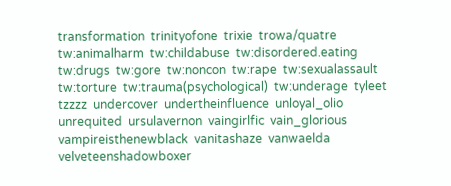transformation  trinityofone  trixie  trowa/quatre  tw:animalharm  tw:childabuse  tw:disordered.eating  tw:drugs  tw:gore  tw:noncon  tw:rape  tw:sexualassault  tw:torture  tw:trauma(psychological)  tw:underage  tyleet  tzzzz  undercover  undertheinfluence  unloyal_olio  unrequited  ursulavernon  vaingirlfic  vain_glorious  vampireisthenewblack  vanitashaze  vanwaelda  velveteenshadowboxer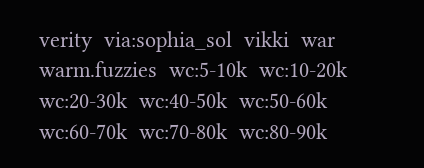verity  via:sophia_sol  vikki  war  warm.fuzzies  wc:5-10k  wc:10-20k  wc:20-30k  wc:40-50k  wc:50-60k  wc:60-70k  wc:70-80k  wc:80-90k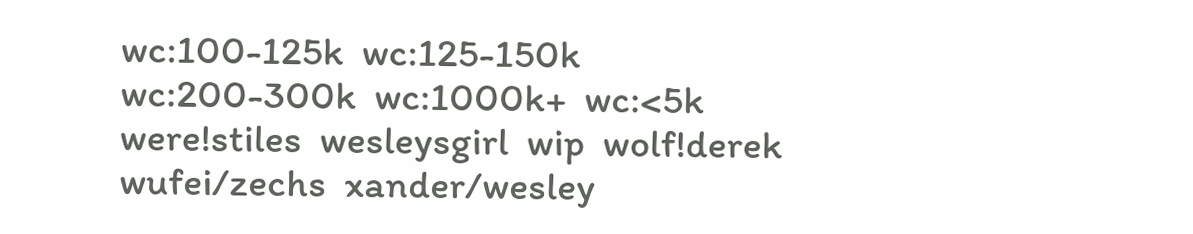wc:100-125k  wc:125-150k  wc:200-300k  wc:1000k+  wc:<5k  were!stiles  wesleysgirl  wip  wolf!derek  wufei/zechs  xander/wesley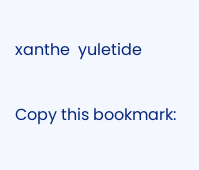xanthe  yuletide

Copy this bookmark: